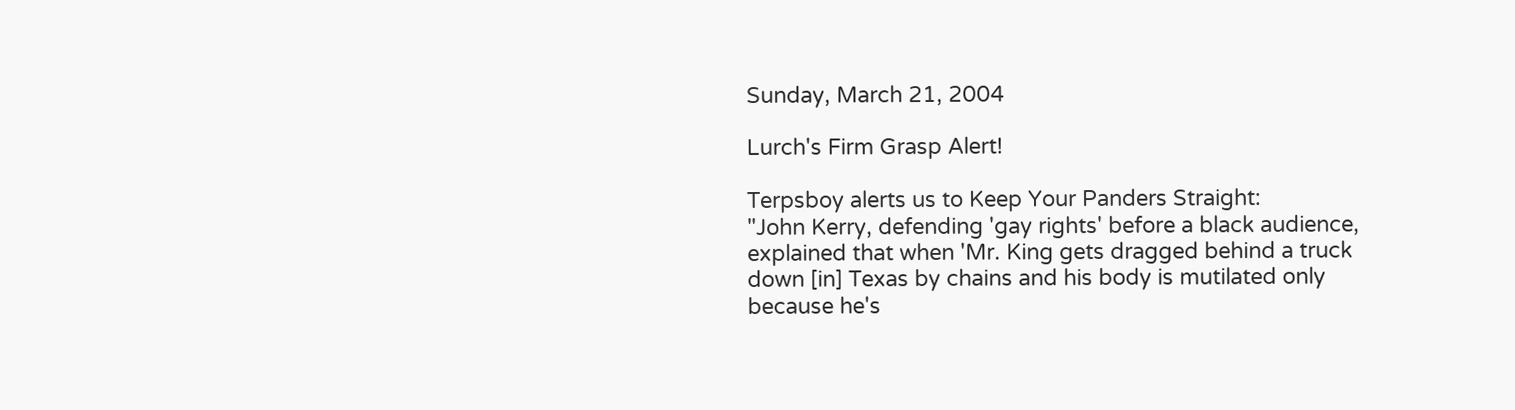Sunday, March 21, 2004

Lurch's Firm Grasp Alert!

Terpsboy alerts us to Keep Your Panders Straight:
"John Kerry, defending 'gay rights' before a black audience, explained that when 'Mr. King gets dragged behind a truck down [in] Texas by chains and his body is mutilated only because he's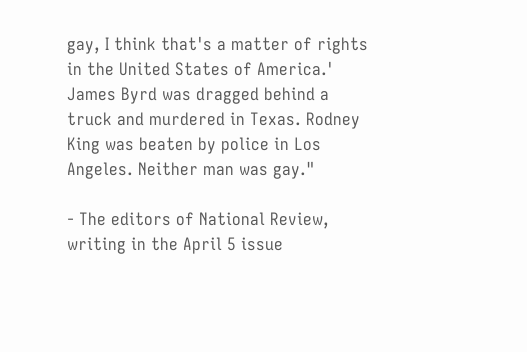gay, I think that's a matter of rights in the United States of America.' James Byrd was dragged behind a truck and murdered in Texas. Rodney King was beaten by police in Los Angeles. Neither man was gay."

- The editors of National Review, writing in the April 5 issue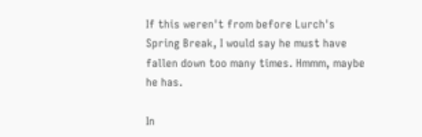If this weren't from before Lurch's Spring Break, I would say he must have fallen down too many times. Hmmm, maybe he has.

In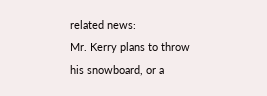related news:
Mr. Kerry plans to throw his snowboard, or a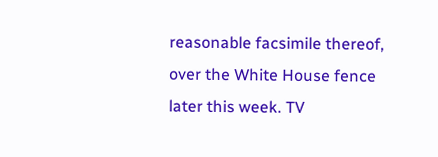reasonable facsimile thereof, over the White House fence later this week. TV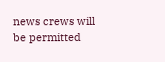news crews will be permitted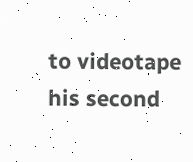to videotape his second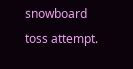snowboard toss attempt.